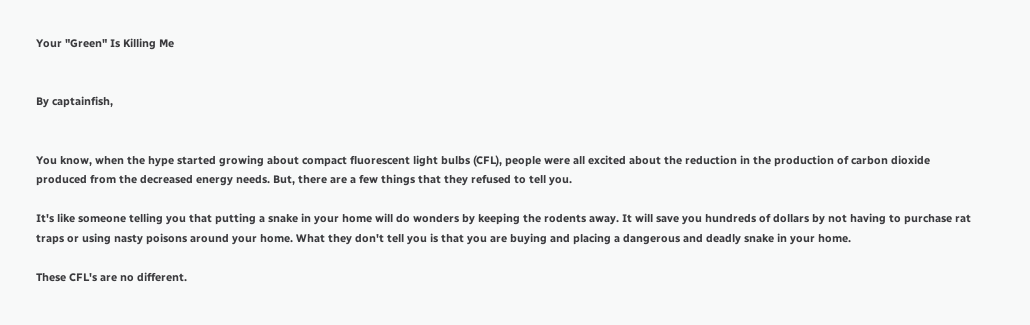Your "Green" Is Killing Me


By captainfish,


You know, when the hype started growing about compact fluorescent light bulbs (CFL), people were all excited about the reduction in the production of carbon dioxide produced from the decreased energy needs. But, there are a few things that they refused to tell you.

It's like someone telling you that putting a snake in your home will do wonders by keeping the rodents away. It will save you hundreds of dollars by not having to purchase rat traps or using nasty poisons around your home. What they don't tell you is that you are buying and placing a dangerous and deadly snake in your home.

These CFL's are no different.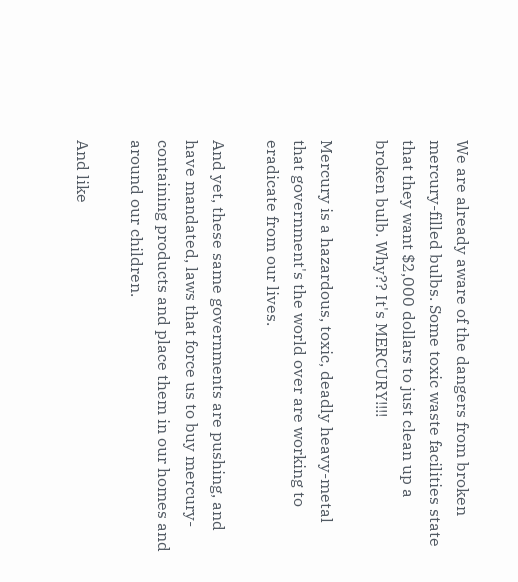We are already aware of the dangers from broken mercury-filled bulbs. Some toxic waste facilities state that they want $2,000 dollars to just clean up a broken bulb. Why?? It's MERCURY!!!!

Mercury is a hazardous, toxic, deadly heavy-metal that government's the world over are working to eradicate from our lives.

And yet, these same governments are pushing, and have mandated, laws that force us to buy mercury-containing products and place them in our homes and around our children.

And like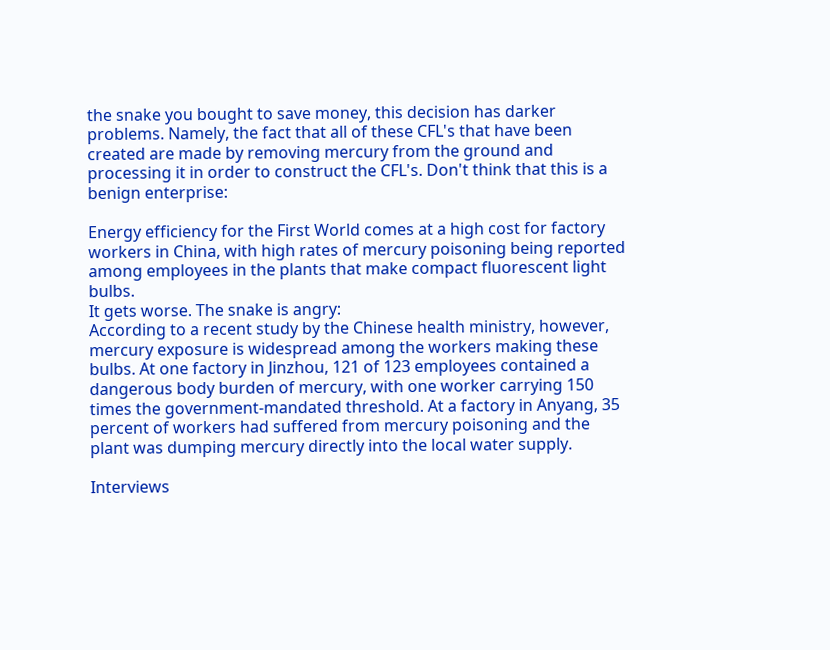the snake you bought to save money, this decision has darker problems. Namely, the fact that all of these CFL's that have been created are made by removing mercury from the ground and processing it in order to construct the CFL's. Don't think that this is a benign enterprise:

Energy efficiency for the First World comes at a high cost for factory workers in China, with high rates of mercury poisoning being reported among employees in the plants that make compact fluorescent light bulbs.
It gets worse. The snake is angry:
According to a recent study by the Chinese health ministry, however, mercury exposure is widespread among the workers making these bulbs. At one factory in Jinzhou, 121 of 123 employees contained a dangerous body burden of mercury, with one worker carrying 150 times the government-mandated threshold. At a factory in Anyang, 35 percent of workers had suffered from mercury poisoning and the plant was dumping mercury directly into the local water supply.

Interviews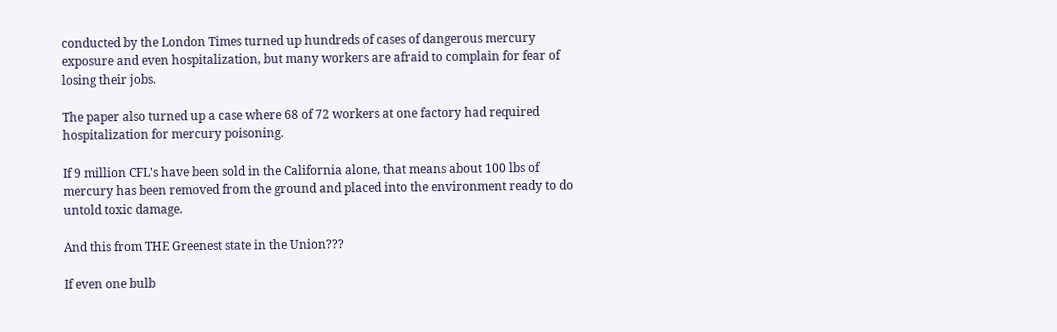conducted by the London Times turned up hundreds of cases of dangerous mercury exposure and even hospitalization, but many workers are afraid to complain for fear of losing their jobs.

The paper also turned up a case where 68 of 72 workers at one factory had required hospitalization for mercury poisoning.

If 9 million CFL's have been sold in the California alone, that means about 100 lbs of mercury has been removed from the ground and placed into the environment ready to do untold toxic damage.

And this from THE Greenest state in the Union???

If even one bulb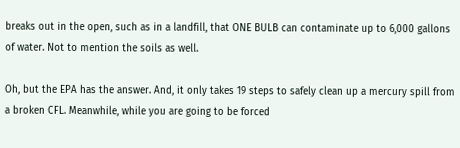breaks out in the open, such as in a landfill, that ONE BULB can contaminate up to 6,000 gallons of water. Not to mention the soils as well.

Oh, but the EPA has the answer. And, it only takes 19 steps to safely clean up a mercury spill from a broken CFL. Meanwhile, while you are going to be forced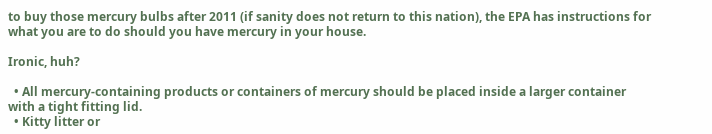to buy those mercury bulbs after 2011 (if sanity does not return to this nation), the EPA has instructions for what you are to do should you have mercury in your house.

Ironic, huh?

  • All mercury-containing products or containers of mercury should be placed inside a larger container with a tight fitting lid.
  • Kitty litter or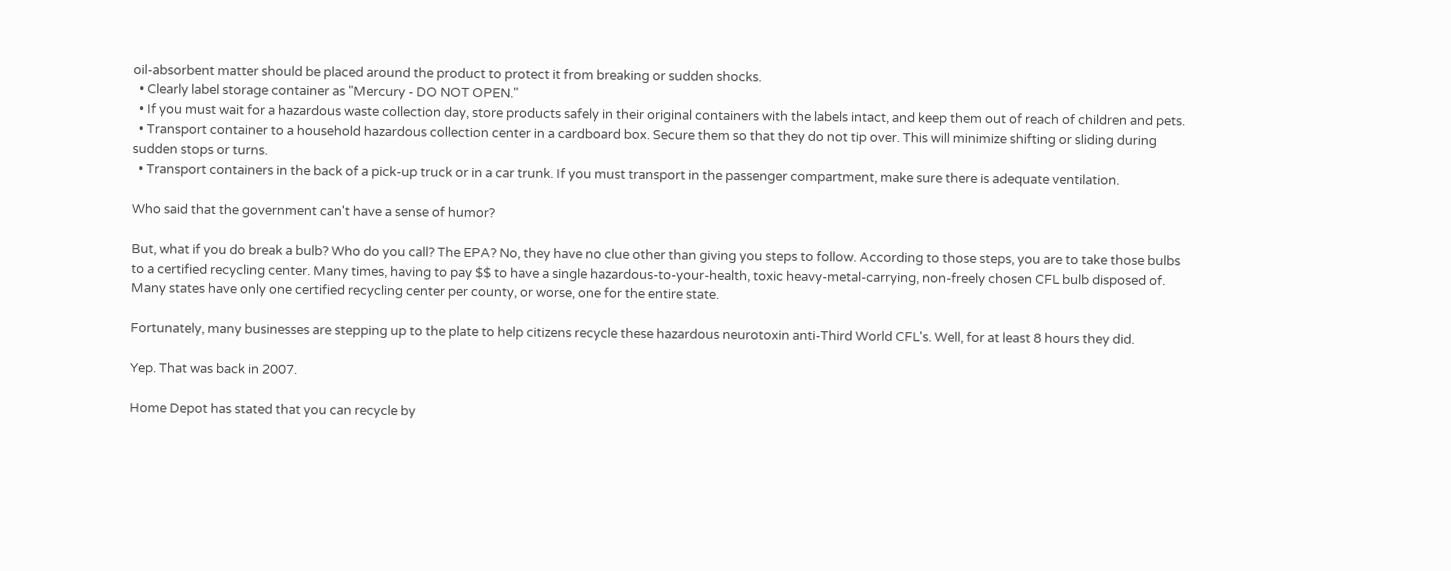oil-absorbent matter should be placed around the product to protect it from breaking or sudden shocks.
  • Clearly label storage container as "Mercury - DO NOT OPEN."
  • If you must wait for a hazardous waste collection day, store products safely in their original containers with the labels intact, and keep them out of reach of children and pets.
  • Transport container to a household hazardous collection center in a cardboard box. Secure them so that they do not tip over. This will minimize shifting or sliding during sudden stops or turns.
  • Transport containers in the back of a pick-up truck or in a car trunk. If you must transport in the passenger compartment, make sure there is adequate ventilation.

Who said that the government can't have a sense of humor?

But, what if you do break a bulb? Who do you call? The EPA? No, they have no clue other than giving you steps to follow. According to those steps, you are to take those bulbs to a certified recycling center. Many times, having to pay $$ to have a single hazardous-to-your-health, toxic heavy-metal-carrying, non-freely chosen CFL bulb disposed of. Many states have only one certified recycling center per county, or worse, one for the entire state.

Fortunately, many businesses are stepping up to the plate to help citizens recycle these hazardous neurotoxin anti-Third World CFL's. Well, for at least 8 hours they did.

Yep. That was back in 2007.

Home Depot has stated that you can recycle by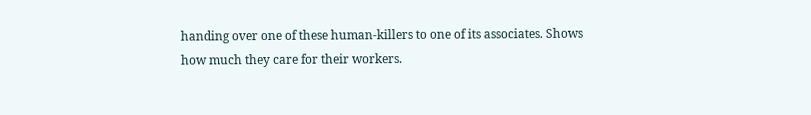handing over one of these human-killers to one of its associates. Shows how much they care for their workers.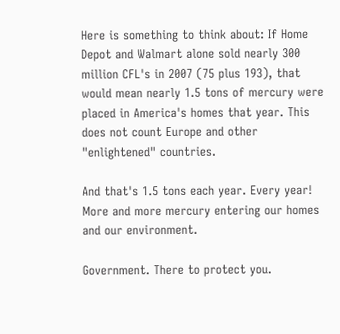Here is something to think about: If Home Depot and Walmart alone sold nearly 300 million CFL's in 2007 (75 plus 193), that would mean nearly 1.5 tons of mercury were placed in America's homes that year. This does not count Europe and other "enlightened" countries.

And that's 1.5 tons each year. Every year! More and more mercury entering our homes and our environment.

Government. There to protect you.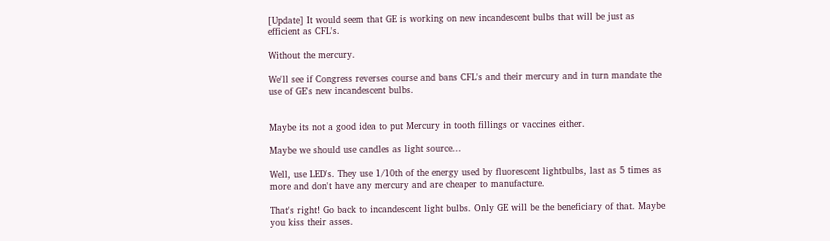[Update] It would seem that GE is working on new incandescent bulbs that will be just as efficient as CFL's.

Without the mercury.

We'll see if Congress reverses course and bans CFL's and their mercury and in turn mandate the use of GE's new incandescent bulbs.


Maybe its not a good idea to put Mercury in tooth fillings or vaccines either.

Maybe we should use candles as light source...

Well, use LED's. They use 1/10th of the energy used by fluorescent lightbulbs, last as 5 times as more and don't have any mercury and are cheaper to manufacture.

That's right! Go back to incandescent light bulbs. Only GE will be the beneficiary of that. Maybe you kiss their asses.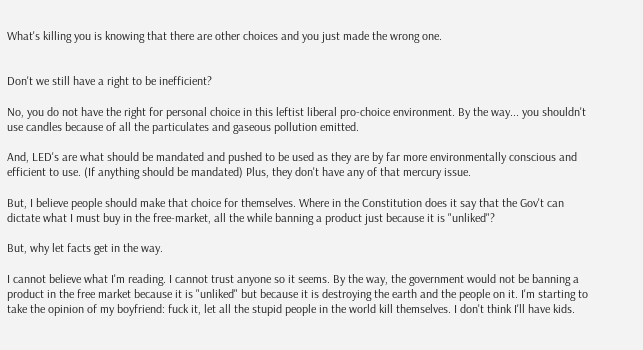What's killing you is knowing that there are other choices and you just made the wrong one.


Don't we still have a right to be inefficient?

No, you do not have the right for personal choice in this leftist liberal pro-choice environment. By the way... you shouldn't use candles because of all the particulates and gaseous pollution emitted.

And, LED's are what should be mandated and pushed to be used as they are by far more environmentally conscious and efficient to use. (If anything should be mandated) Plus, they don't have any of that mercury issue.

But, I believe people should make that choice for themselves. Where in the Constitution does it say that the Gov't can dictate what I must buy in the free-market, all the while banning a product just because it is "unliked"?

But, why let facts get in the way.

I cannot believe what I'm reading. I cannot trust anyone so it seems. By the way, the government would not be banning a product in the free market because it is "unliked" but because it is destroying the earth and the people on it. I'm starting to take the opinion of my boyfriend: fuck it, let all the stupid people in the world kill themselves. I don't think I'll have kids.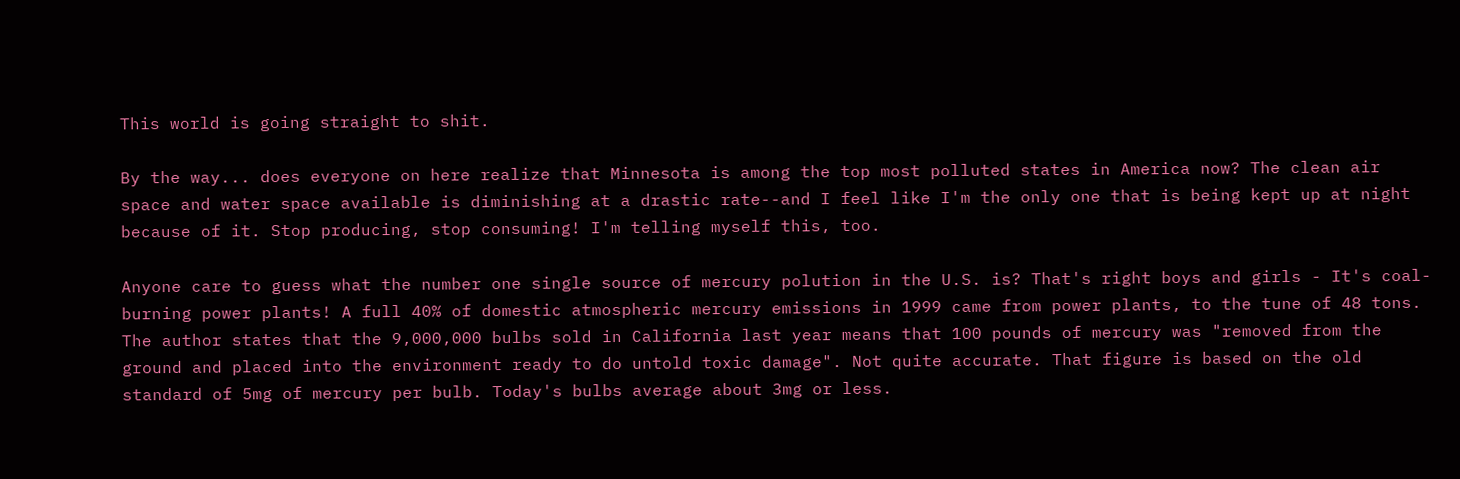This world is going straight to shit.

By the way... does everyone on here realize that Minnesota is among the top most polluted states in America now? The clean air space and water space available is diminishing at a drastic rate--and I feel like I'm the only one that is being kept up at night because of it. Stop producing, stop consuming! I'm telling myself this, too.

Anyone care to guess what the number one single source of mercury polution in the U.S. is? That's right boys and girls - It's coal-burning power plants! A full 40% of domestic atmospheric mercury emissions in 1999 came from power plants, to the tune of 48 tons. The author states that the 9,000,000 bulbs sold in California last year means that 100 pounds of mercury was "removed from the ground and placed into the environment ready to do untold toxic damage". Not quite accurate. That figure is based on the old standard of 5mg of mercury per bulb. Today's bulbs average about 3mg or less.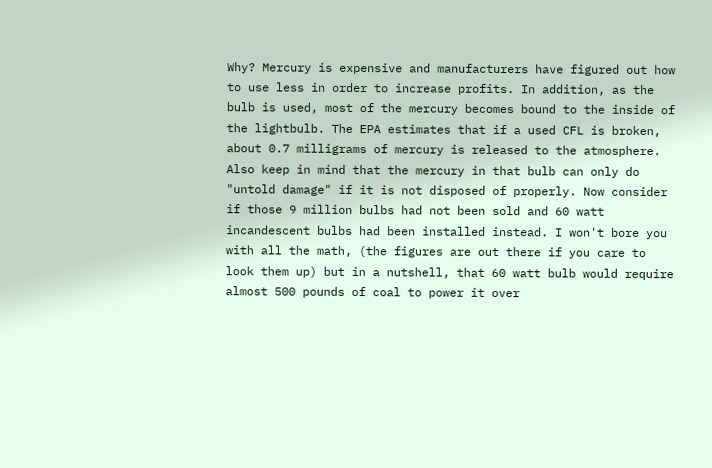Why? Mercury is expensive and manufacturers have figured out how to use less in order to increase profits. In addition, as the bulb is used, most of the mercury becomes bound to the inside of the lightbulb. The EPA estimates that if a used CFL is broken, about 0.7 milligrams of mercury is released to the atmosphere. Also keep in mind that the mercury in that bulb can only do "untold damage" if it is not disposed of properly. Now consider if those 9 million bulbs had not been sold and 60 watt incandescent bulbs had been installed instead. I won't bore you with all the math, (the figures are out there if you care to look them up) but in a nutshell, that 60 watt bulb would require almost 500 pounds of coal to power it over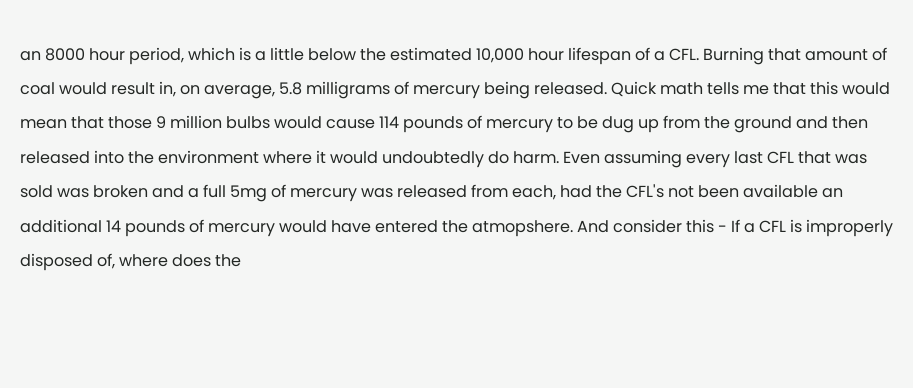an 8000 hour period, which is a little below the estimated 10,000 hour lifespan of a CFL. Burning that amount of coal would result in, on average, 5.8 milligrams of mercury being released. Quick math tells me that this would mean that those 9 million bulbs would cause 114 pounds of mercury to be dug up from the ground and then released into the environment where it would undoubtedly do harm. Even assuming every last CFL that was sold was broken and a full 5mg of mercury was released from each, had the CFL's not been available an additional 14 pounds of mercury would have entered the atmopshere. And consider this - If a CFL is improperly disposed of, where does the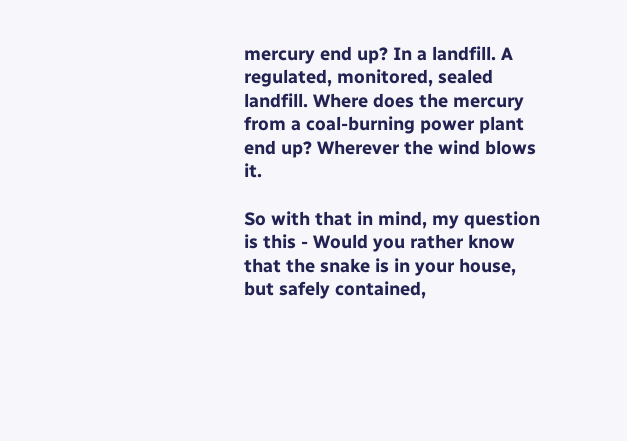mercury end up? In a landfill. A regulated, monitored, sealed landfill. Where does the mercury from a coal-burning power plant end up? Wherever the wind blows it.

So with that in mind, my question is this - Would you rather know that the snake is in your house, but safely contained,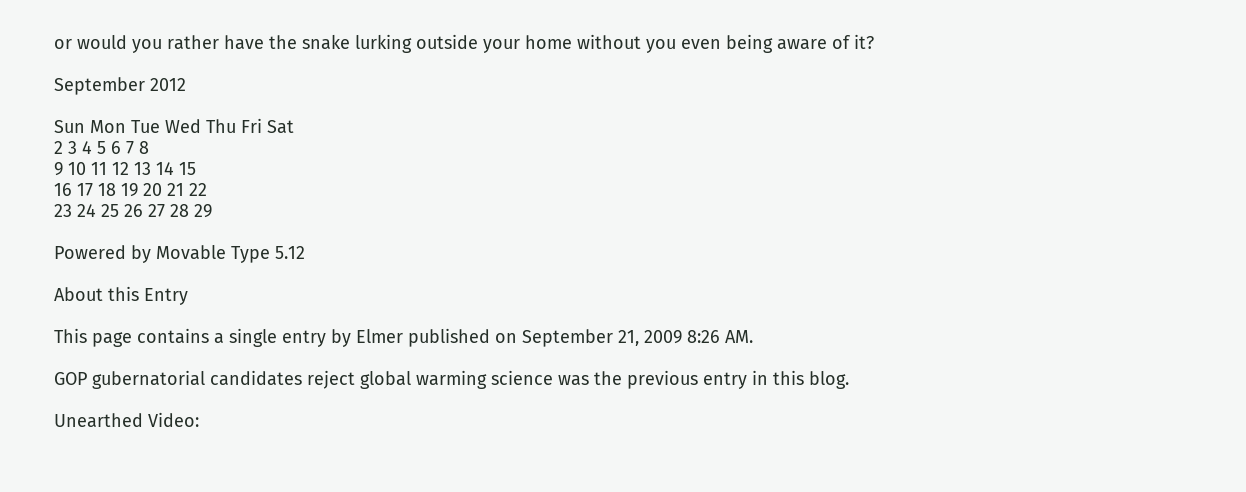or would you rather have the snake lurking outside your home without you even being aware of it?

September 2012

Sun Mon Tue Wed Thu Fri Sat
2 3 4 5 6 7 8
9 10 11 12 13 14 15
16 17 18 19 20 21 22
23 24 25 26 27 28 29

Powered by Movable Type 5.12

About this Entry

This page contains a single entry by Elmer published on September 21, 2009 8:26 AM.

GOP gubernatorial candidates reject global warming science was the previous entry in this blog.

Unearthed Video: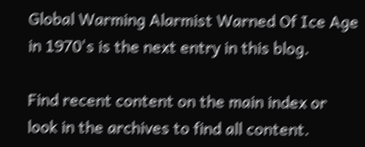Global Warming Alarmist Warned Of Ice Age in 1970's is the next entry in this blog.

Find recent content on the main index or look in the archives to find all content.